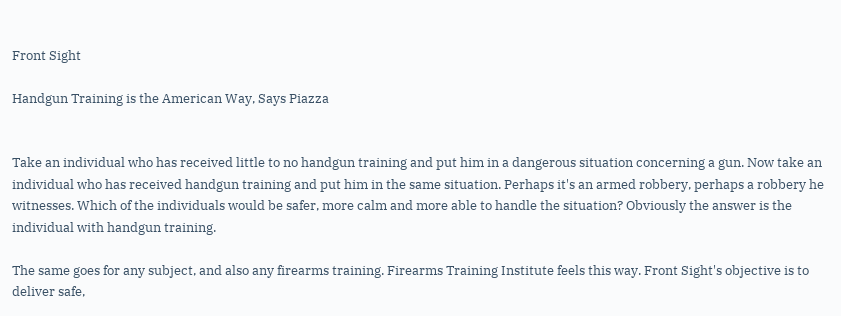Front Sight

Handgun Training is the American Way, Says Piazza


Take an individual who has received little to no handgun training and put him in a dangerous situation concerning a gun. Now take an individual who has received handgun training and put him in the same situation. Perhaps it's an armed robbery, perhaps a robbery he witnesses. Which of the individuals would be safer, more calm and more able to handle the situation? Obviously the answer is the individual with handgun training.

The same goes for any subject, and also any firearms training. Firearms Training Institute feels this way. Front Sight's objective is to deliver safe,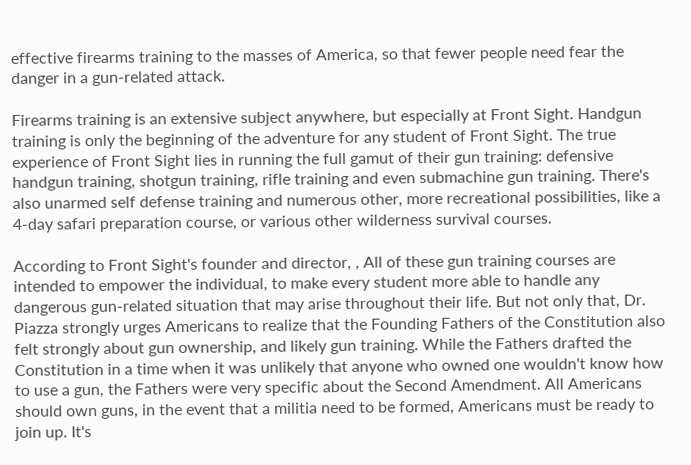effective firearms training to the masses of America, so that fewer people need fear the danger in a gun-related attack.

Firearms training is an extensive subject anywhere, but especially at Front Sight. Handgun training is only the beginning of the adventure for any student of Front Sight. The true experience of Front Sight lies in running the full gamut of their gun training: defensive handgun training, shotgun training, rifle training and even submachine gun training. There's also unarmed self defense training and numerous other, more recreational possibilities, like a 4-day safari preparation course, or various other wilderness survival courses.

According to Front Sight's founder and director, , All of these gun training courses are intended to empower the individual, to make every student more able to handle any dangerous gun-related situation that may arise throughout their life. But not only that, Dr. Piazza strongly urges Americans to realize that the Founding Fathers of the Constitution also felt strongly about gun ownership, and likely gun training. While the Fathers drafted the Constitution in a time when it was unlikely that anyone who owned one wouldn't know how to use a gun, the Fathers were very specific about the Second Amendment. All Americans should own guns, in the event that a militia need to be formed, Americans must be ready to join up. It's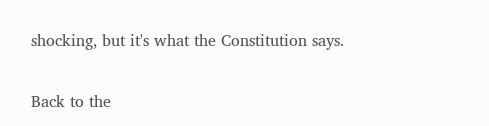shocking, but it's what the Constitution says.

Back to the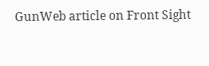GunWeb article on Front Sight